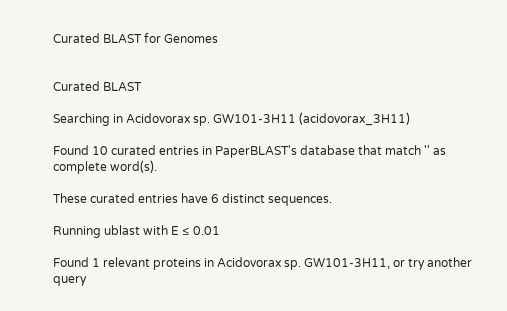Curated BLAST for Genomes


Curated BLAST

Searching in Acidovorax sp. GW101-3H11 (acidovorax_3H11)

Found 10 curated entries in PaperBLAST's database that match '' as complete word(s).

These curated entries have 6 distinct sequences.

Running ublast with E ≤ 0.01

Found 1 relevant proteins in Acidovorax sp. GW101-3H11, or try another query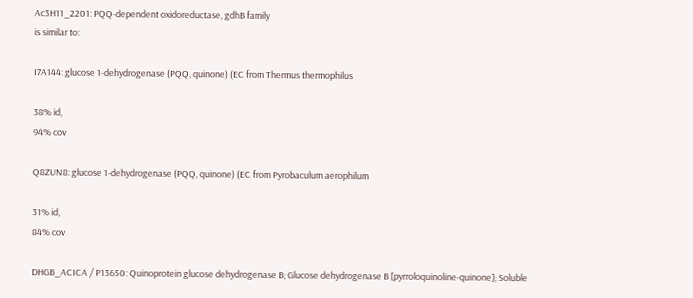Ac3H11_2201: PQQ-dependent oxidoreductase, gdhB family
is similar to:

I7A144: glucose 1-dehydrogenase (PQQ, quinone) (EC from Thermus thermophilus

38% id,
94% cov

Q8ZUN8: glucose 1-dehydrogenase (PQQ, quinone) (EC from Pyrobaculum aerophilum

31% id,
84% cov

DHGB_ACICA / P13650: Quinoprotein glucose dehydrogenase B; Glucose dehydrogenase B [pyrroloquinoline-quinone]; Soluble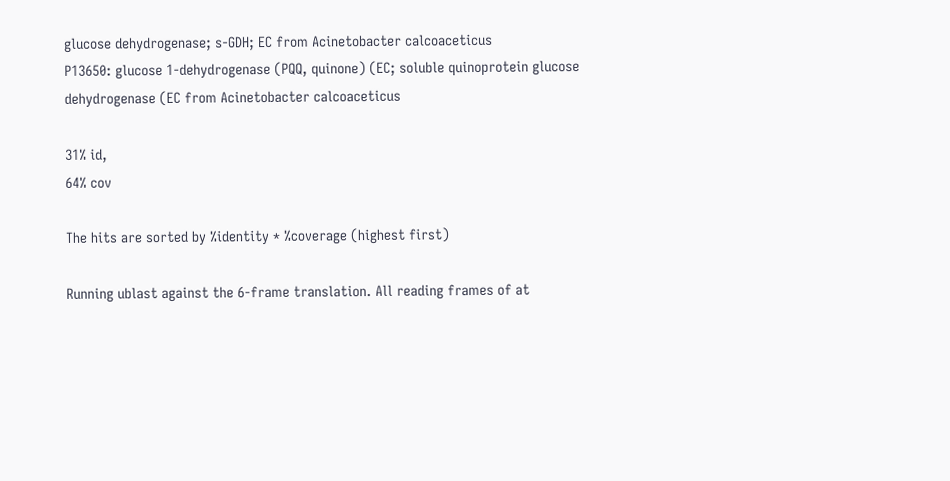glucose dehydrogenase; s-GDH; EC from Acinetobacter calcoaceticus
P13650: glucose 1-dehydrogenase (PQQ, quinone) (EC; soluble quinoprotein glucose dehydrogenase (EC from Acinetobacter calcoaceticus

31% id,
64% cov

The hits are sorted by %identity * %coverage (highest first)

Running ublast against the 6-frame translation. All reading frames of at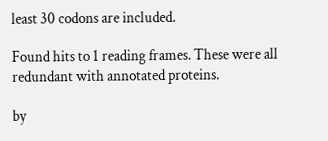least 30 codons are included.

Found hits to 1 reading frames. These were all redundant with annotated proteins.

by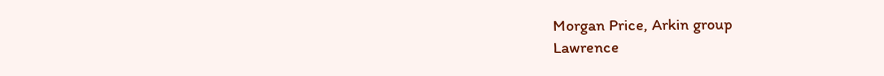Morgan Price, Arkin group
Lawrence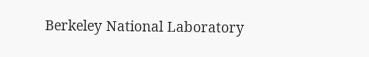Berkeley National Laboratory